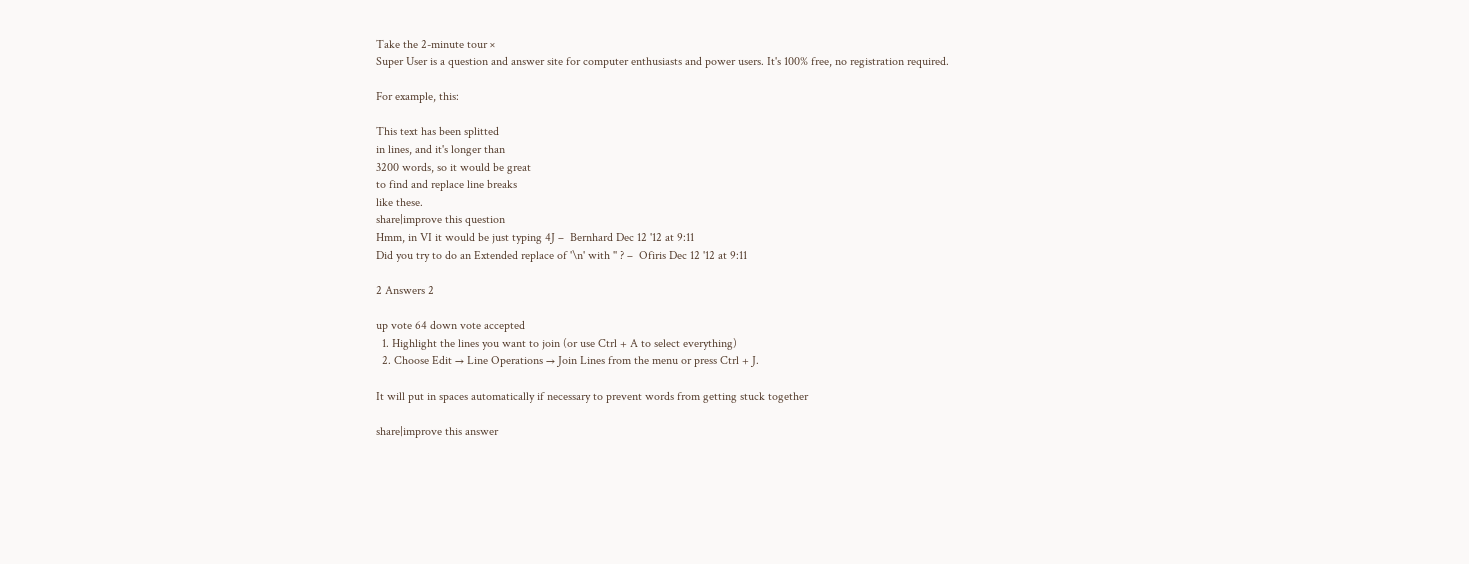Take the 2-minute tour ×
Super User is a question and answer site for computer enthusiasts and power users. It's 100% free, no registration required.

For example, this:

This text has been splitted
in lines, and it's longer than
3200 words, so it would be great
to find and replace line breaks
like these.
share|improve this question
Hmm, in VI it would be just typing 4J –  Bernhard Dec 12 '12 at 9:11
Did you try to do an Extended replace of '\n' with '' ? –  Ofiris Dec 12 '12 at 9:11

2 Answers 2

up vote 64 down vote accepted
  1. Highlight the lines you want to join (or use Ctrl + A to select everything)
  2. Choose Edit → Line Operations → Join Lines from the menu or press Ctrl + J.

It will put in spaces automatically if necessary to prevent words from getting stuck together

share|improve this answer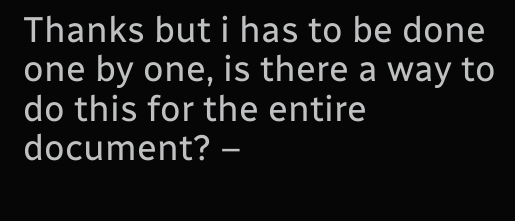Thanks but i has to be done one by one, is there a way to do this for the entire document? –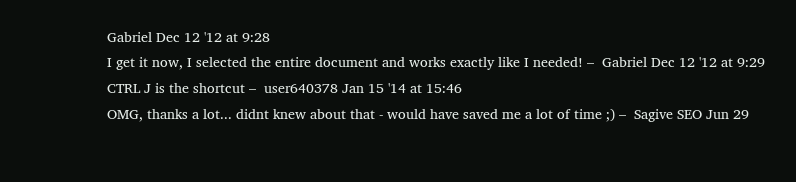Gabriel Dec 12 '12 at 9:28
I get it now, I selected the entire document and works exactly like I needed! –  Gabriel Dec 12 '12 at 9:29
CTRL J is the shortcut –  user640378 Jan 15 '14 at 15:46
OMG, thanks a lot... didnt knew about that - would have saved me a lot of time ;) –  Sagive SEO Jun 29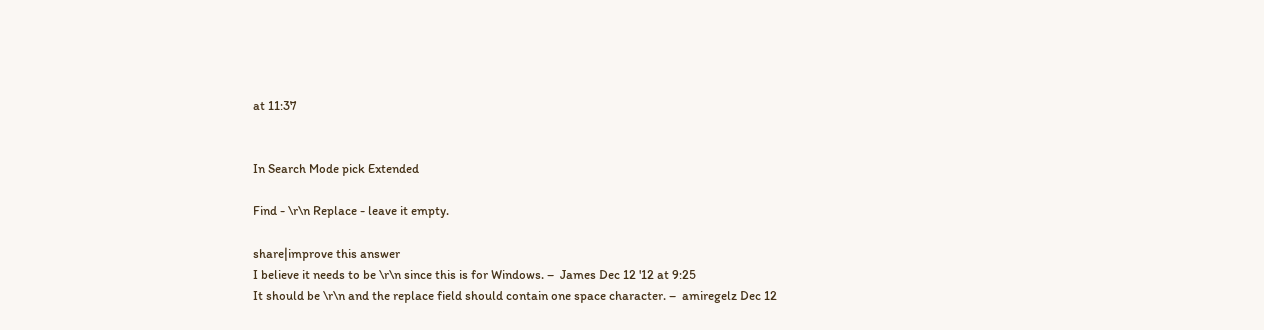at 11:37


In Search Mode pick Extended

Find - \r\n Replace - leave it empty.

share|improve this answer
I believe it needs to be \r\n since this is for Windows. –  James Dec 12 '12 at 9:25
It should be \r\n and the replace field should contain one space character. –  amiregelz Dec 12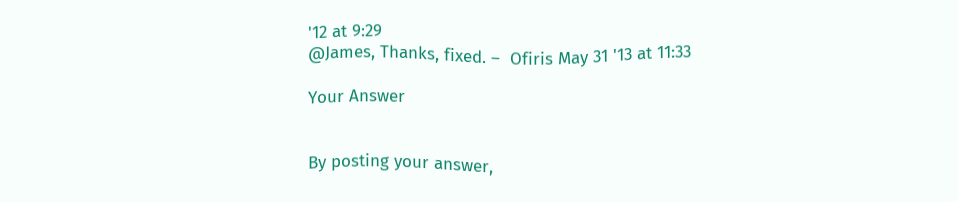'12 at 9:29
@James, Thanks, fixed. –  Ofiris May 31 '13 at 11:33

Your Answer


By posting your answer,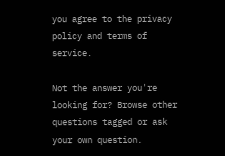you agree to the privacy policy and terms of service.

Not the answer you're looking for? Browse other questions tagged or ask your own question.